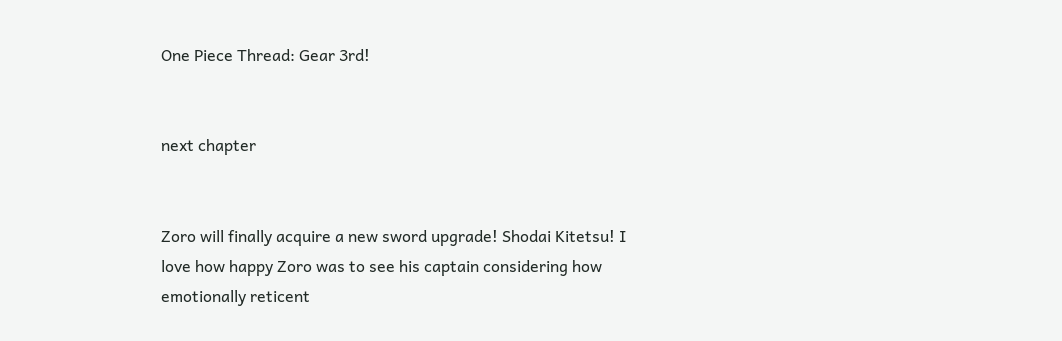One Piece Thread: Gear 3rd!


next chapter


Zoro will finally acquire a new sword upgrade! Shodai Kitetsu! I love how happy Zoro was to see his captain considering how emotionally reticent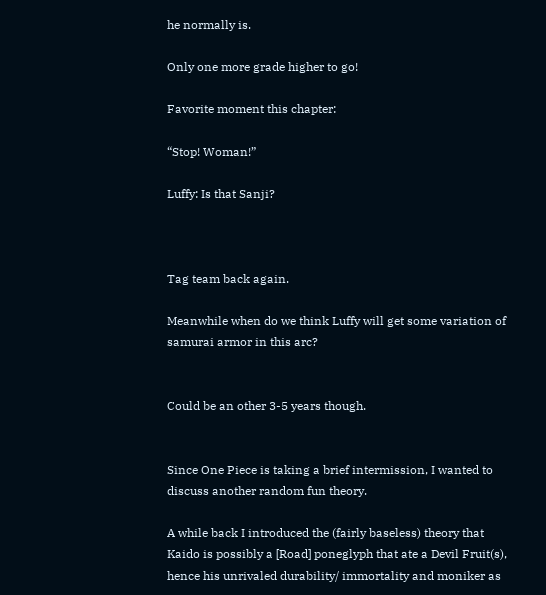he normally is.

Only one more grade higher to go!

Favorite moment this chapter:

“Stop! Woman!”

Luffy: Is that Sanji?



Tag team back again.

Meanwhile when do we think Luffy will get some variation of samurai armor in this arc?


Could be an other 3-5 years though.


Since One Piece is taking a brief intermission, I wanted to discuss another random fun theory.

A while back I introduced the (fairly baseless) theory that Kaido is possibly a [Road] poneglyph that ate a Devil Fruit(s), hence his unrivaled durability/ immortality and moniker as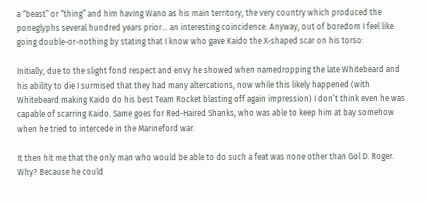a “beast” or “thing” and him having Wano as his main territory, the very country which produced the poneglyphs several hundred years prior… an interesting coincidence. Anyway, out of boredom I feel like going double-or-nothing by stating that I know who gave Kaido the X-shaped scar on his torso:

Initially, due to the slight fond respect and envy he showed when namedropping the late Whitebeard and his ability to die I surmised that they had many altercations, now while this likely happened (with Whitebeard making Kaido do his best Team Rocket blasting off again impression) I don’t think even he was capable of scarring Kaido. Same goes for Red-Haired Shanks, who was able to keep him at bay somehow when he tried to intercede in the Marineford war.

It then hit me that the only man who would be able to do such a feat was none other than Gol D. Roger. Why? Because he could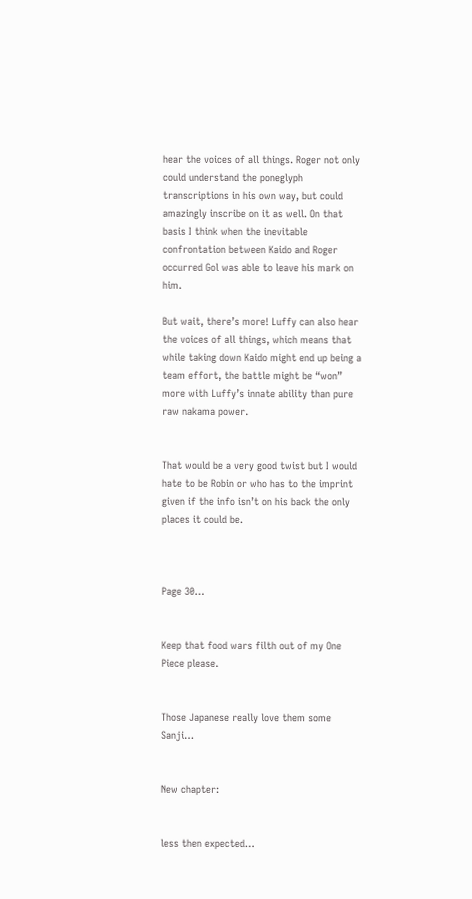hear the voices of all things. Roger not only could understand the poneglyph transcriptions in his own way, but could amazingly inscribe on it as well. On that basis I think when the inevitable confrontation between Kaido and Roger occurred Gol was able to leave his mark on him.

But wait, there’s more! Luffy can also hear the voices of all things, which means that while taking down Kaido might end up being a team effort, the battle might be “won” more with Luffy’s innate ability than pure raw nakama power.


That would be a very good twist but I would hate to be Robin or who has to the imprint given if the info isn’t on his back the only places it could be.



Page 30…


Keep that food wars filth out of my One Piece please.


Those Japanese really love them some Sanji…


New chapter:


less then expected…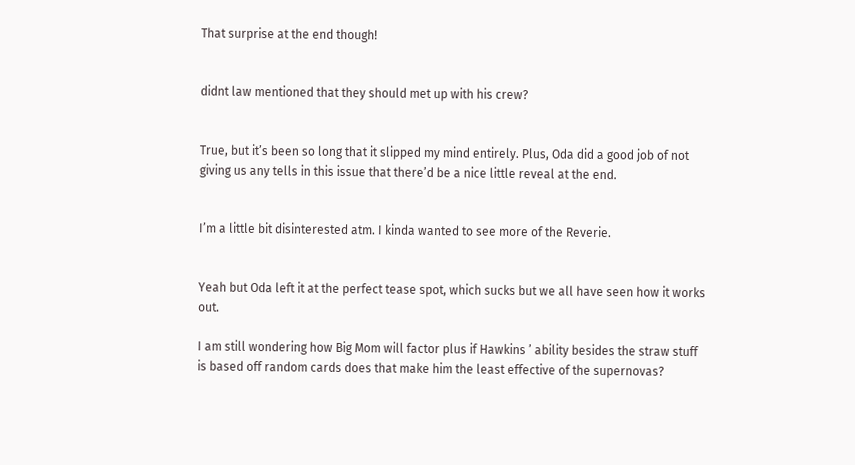That surprise at the end though!


didnt law mentioned that they should met up with his crew?


True, but it’s been so long that it slipped my mind entirely. Plus, Oda did a good job of not giving us any tells in this issue that there’d be a nice little reveal at the end.


I’m a little bit disinterested atm. I kinda wanted to see more of the Reverie.


Yeah but Oda left it at the perfect tease spot, which sucks but we all have seen how it works out.

I am still wondering how Big Mom will factor plus if Hawkins ’ ability besides the straw stuff is based off random cards does that make him the least effective of the supernovas?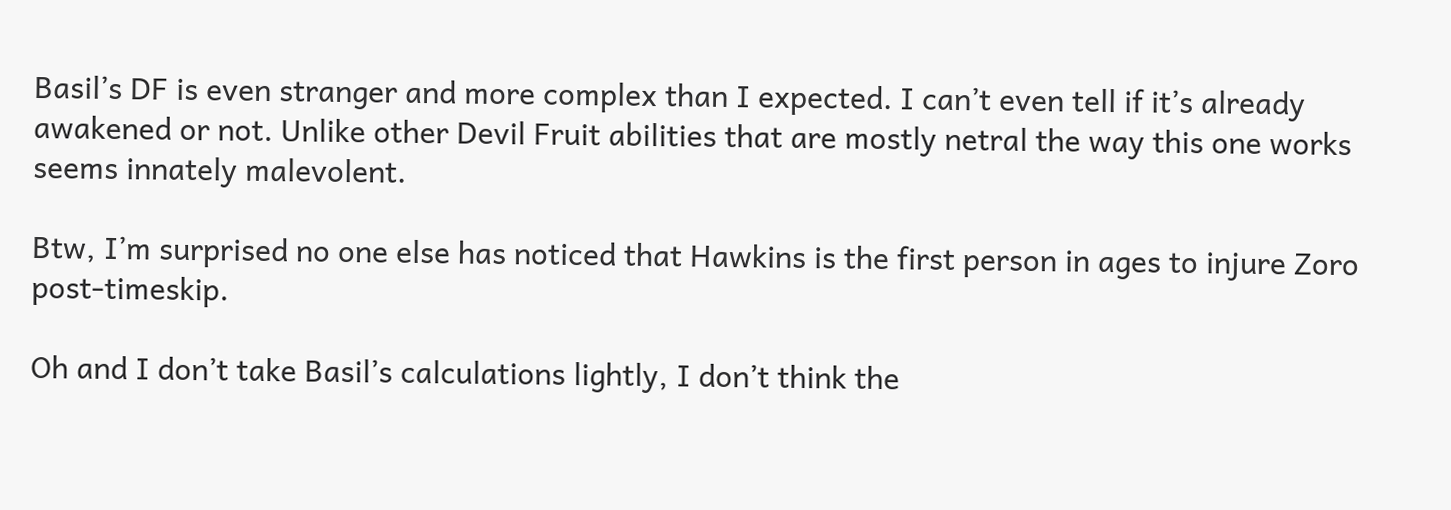Basil’s DF is even stranger and more complex than I expected. I can’t even tell if it’s already awakened or not. Unlike other Devil Fruit abilities that are mostly netral the way this one works seems innately malevolent.

Btw, I’m surprised no one else has noticed that Hawkins is the first person in ages to injure Zoro post-timeskip.

Oh and I don’t take Basil’s calculations lightly, I don’t think the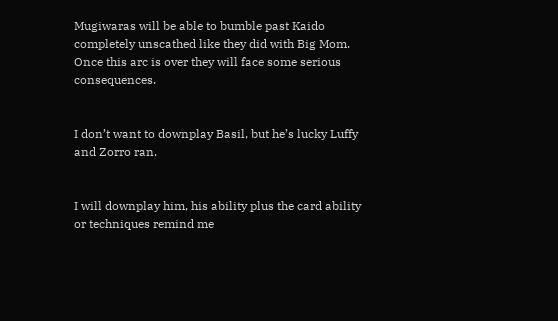Mugiwaras will be able to bumble past Kaido completely unscathed like they did with Big Mom. Once this arc is over they will face some serious consequences.


I don’t want to downplay Basil, but he’s lucky Luffy and Zorro ran.


I will downplay him, his ability plus the card ability or techniques remind me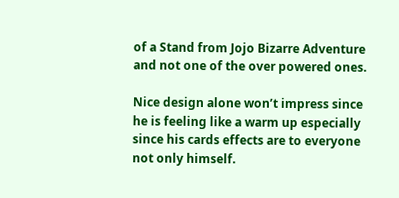of a Stand from Jojo Bizarre Adventure and not one of the over powered ones.

Nice design alone won’t impress since he is feeling like a warm up especially since his cards effects are to everyone not only himself.